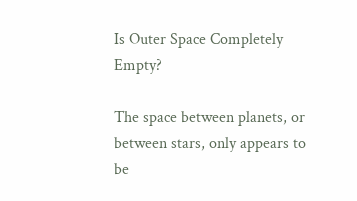Is Outer Space Completely Empty?

The space between planets, or between stars, only appears to be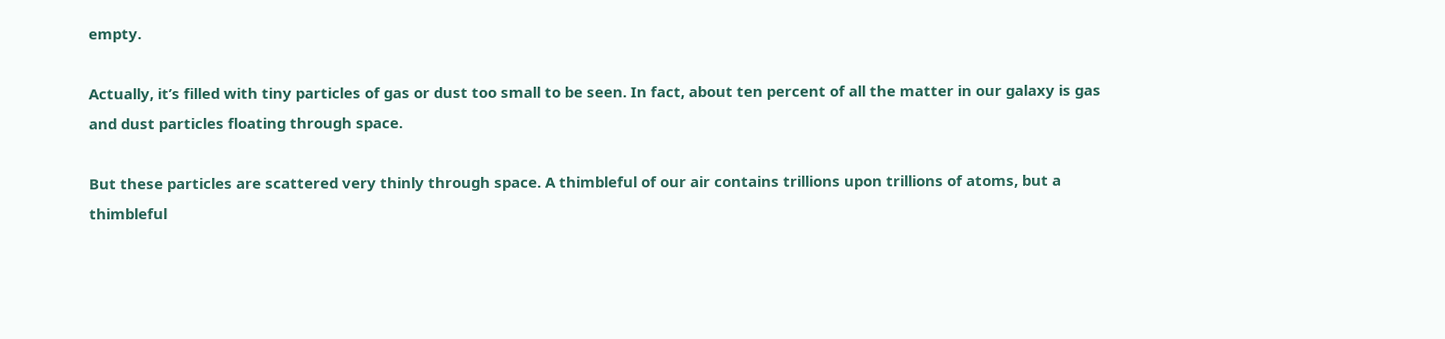empty.

Actually, it’s filled with tiny particles of gas or dust too small to be seen. In fact, about ten percent of all the matter in our galaxy is gas and dust particles floating through space.

But these particles are scattered very thinly through space. A thimbleful of our air contains trillions upon trillions of atoms, but a thimbleful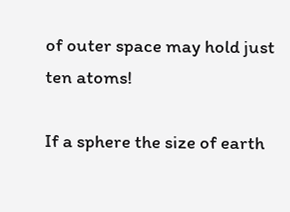of outer space may hold just ten atoms!

If a sphere the size of earth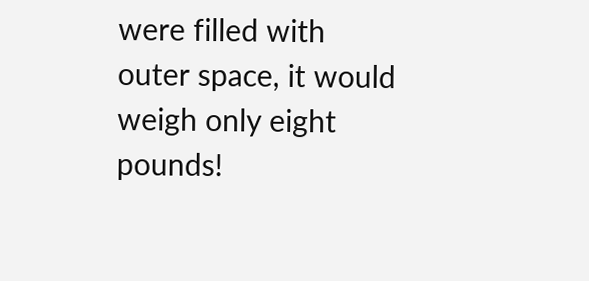were filled with outer space, it would weigh only eight pounds!